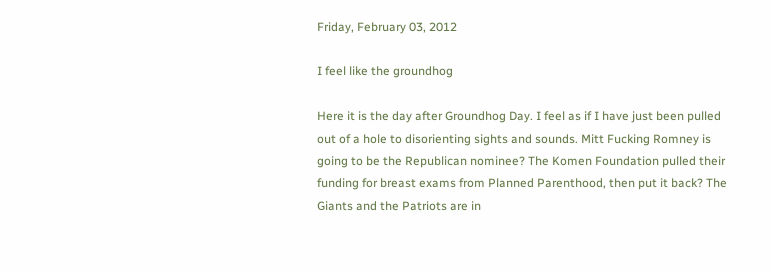Friday, February 03, 2012

I feel like the groundhog

Here it is the day after Groundhog Day. I feel as if I have just been pulled out of a hole to disorienting sights and sounds. Mitt Fucking Romney is going to be the Republican nominee? The Komen Foundation pulled their funding for breast exams from Planned Parenthood, then put it back? The Giants and the Patriots are in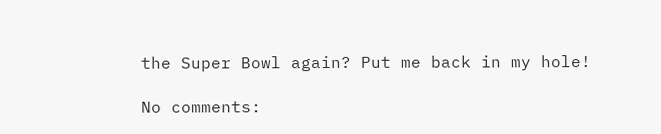the Super Bowl again? Put me back in my hole!

No comments: